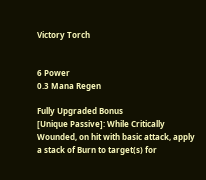Victory Torch


6 Power
0.3 Mana Regen

Fully Upgraded Bonus
[Unique Passive]: While Critically Wounded, on hit with basic attack, apply a stack of Burn to target(s) for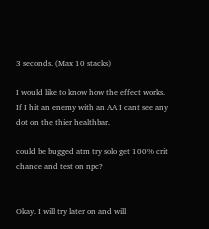3 seconds. (Max 10 stacks)

I would like to know how the effect works.
If I hit an enemy with an AA I cant see any dot on the thier healthbar.

could be bugged atm try solo get 100% crit chance and test on npc?


Okay. I will try later on and will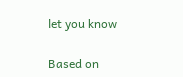let you know

Based on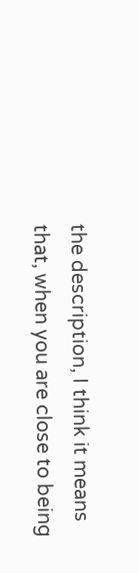the description, I think it means that, when you are close to being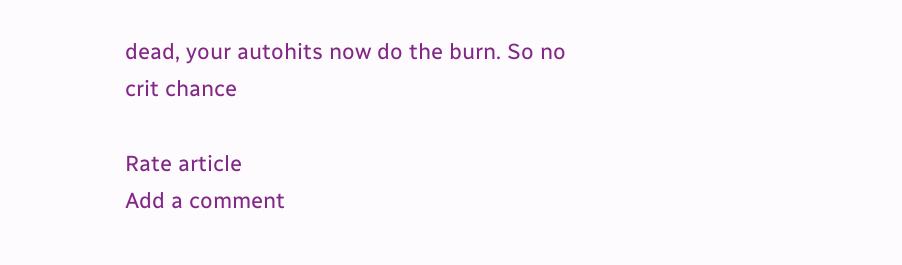dead, your autohits now do the burn. So no crit chance

Rate article
Add a comment